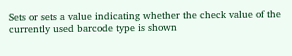Sets or sets a value indicating whether the check value of the currently used barcode type is shown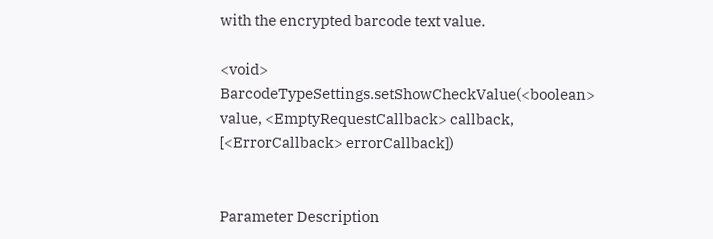with the encrypted barcode text value.

<void> BarcodeTypeSettings.setShowCheckValue(<boolean> value, <EmptyRequestCallback> callback, [<ErrorCallback> errorCallback])


Parameter Description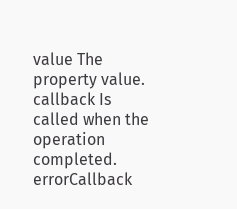value The property value.
callback Is called when the operation completed.
errorCallback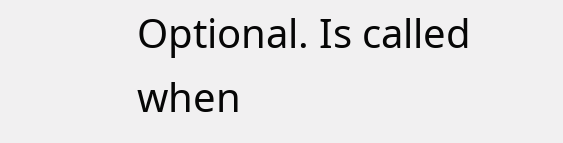Optional. Is called when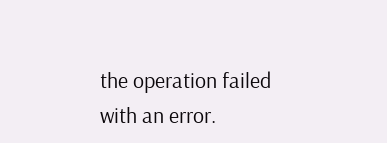the operation failed with an error.